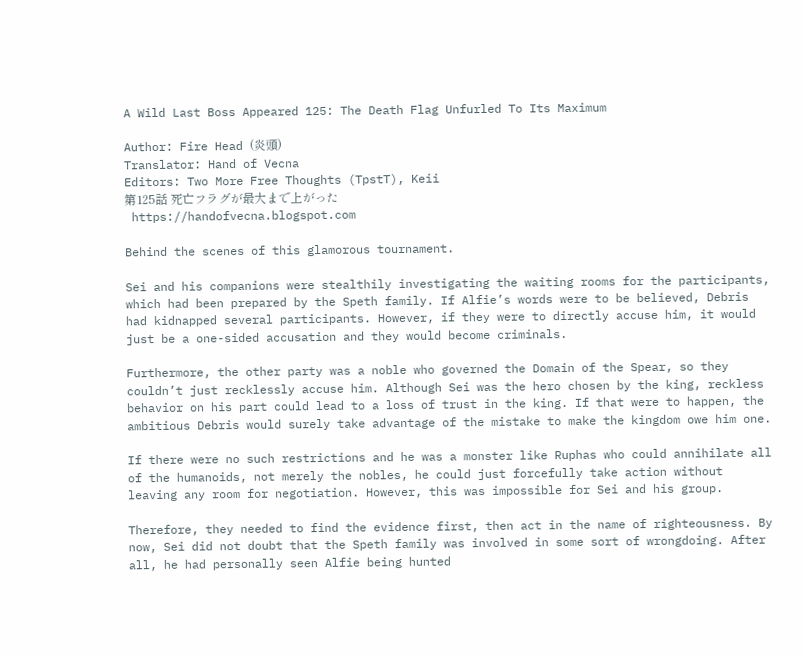A Wild Last Boss Appeared 125: The Death Flag Unfurled To Its Maximum

Author: Fire Head (炎頭)
Translator: Hand of Vecna
Editors: Two More Free Thoughts (TpstT), Keii
第125話 死亡フラグが最大まで上がった
 https://handofvecna.blogspot.com

Behind the scenes of this glamorous tournament.

Sei and his companions were stealthily investigating the waiting rooms for the participants, which had been prepared by the Speth family. If Alfie’s words were to be believed, Debris had kidnapped several participants. However, if they were to directly accuse him, it would just be a one-sided accusation and they would become criminals.

Furthermore, the other party was a noble who governed the Domain of the Spear, so they couldn’t just recklessly accuse him. Although Sei was the hero chosen by the king, reckless behavior on his part could lead to a loss of trust in the king. If that were to happen, the ambitious Debris would surely take advantage of the mistake to make the kingdom owe him one.

If there were no such restrictions and he was a monster like Ruphas who could annihilate all of the humanoids, not merely the nobles, he could just forcefully take action without leaving any room for negotiation. However, this was impossible for Sei and his group.

Therefore, they needed to find the evidence first, then act in the name of righteousness. By now, Sei did not doubt that the Speth family was involved in some sort of wrongdoing. After all, he had personally seen Alfie being hunted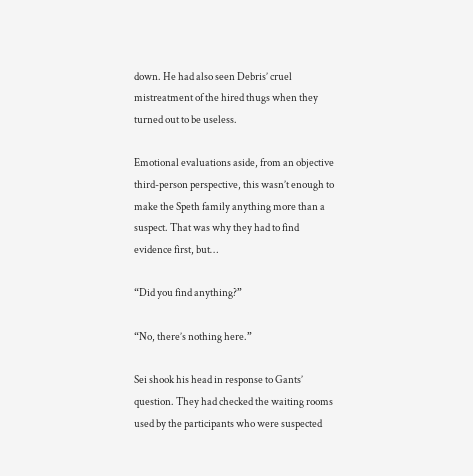down. He had also seen Debris’ cruel mistreatment of the hired thugs when they turned out to be useless.

Emotional evaluations aside, from an objective third-person perspective, this wasn’t enough to make the Speth family anything more than a suspect. That was why they had to find evidence first, but…

“Did you find anything?”

“No, there’s nothing here.”

Sei shook his head in response to Gants’ question. They had checked the waiting rooms used by the participants who were suspected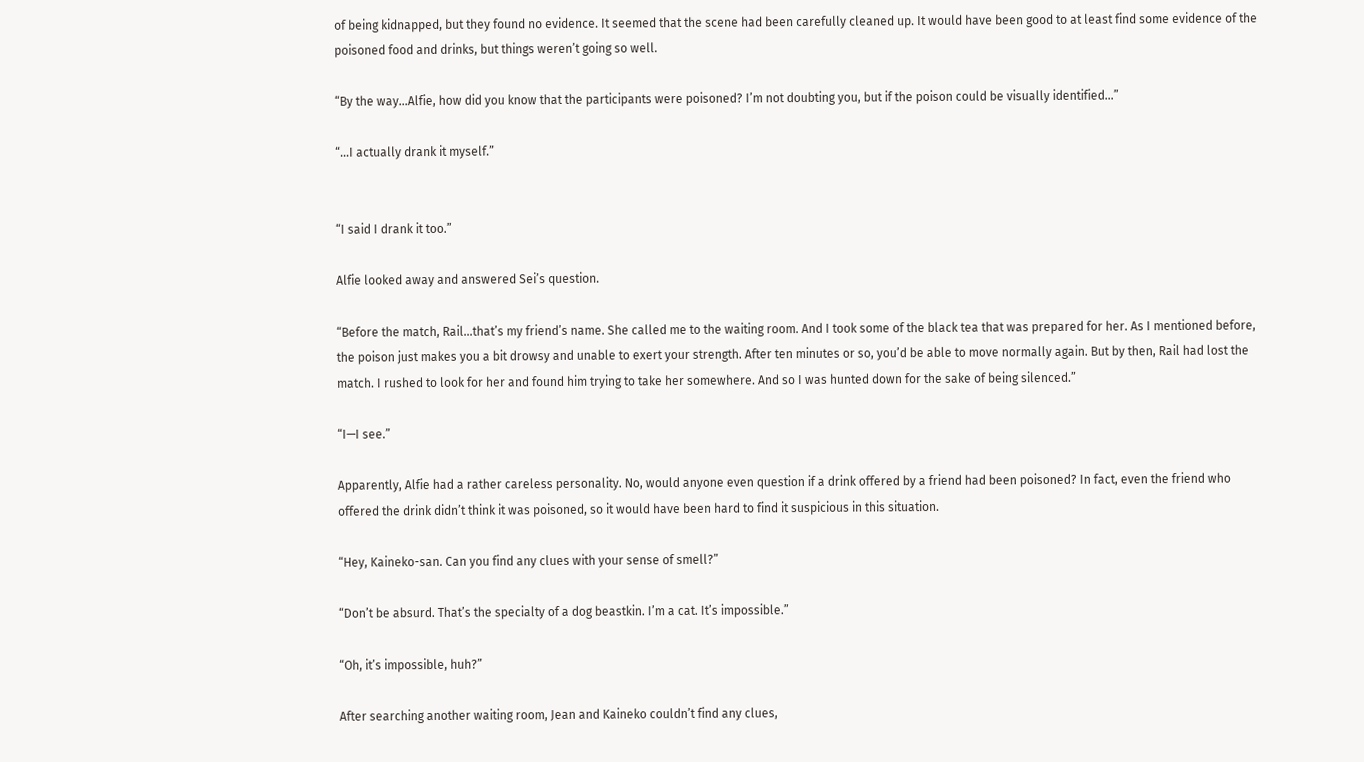of being kidnapped, but they found no evidence. It seemed that the scene had been carefully cleaned up. It would have been good to at least find some evidence of the poisoned food and drinks, but things weren’t going so well.

“By the way…Alfie, how did you know that the participants were poisoned? I’m not doubting you, but if the poison could be visually identified…”

“…I actually drank it myself.”


“I said I drank it too.”

Alfie looked away and answered Sei’s question.

“Before the match, Rail…that’s my friend’s name. She called me to the waiting room. And I took some of the black tea that was prepared for her. As I mentioned before, the poison just makes you a bit drowsy and unable to exert your strength. After ten minutes or so, you’d be able to move normally again. But by then, Rail had lost the match. I rushed to look for her and found him trying to take her somewhere. And so I was hunted down for the sake of being silenced.”

“I—I see.”

Apparently, Alfie had a rather careless personality. No, would anyone even question if a drink offered by a friend had been poisoned? In fact, even the friend who offered the drink didn’t think it was poisoned, so it would have been hard to find it suspicious in this situation.

“Hey, Kaineko-san. Can you find any clues with your sense of smell?”

“Don’t be absurd. That’s the specialty of a dog beastkin. I’m a cat. It’s impossible.”

“Oh, it’s impossible, huh?”

After searching another waiting room, Jean and Kaineko couldn’t find any clues,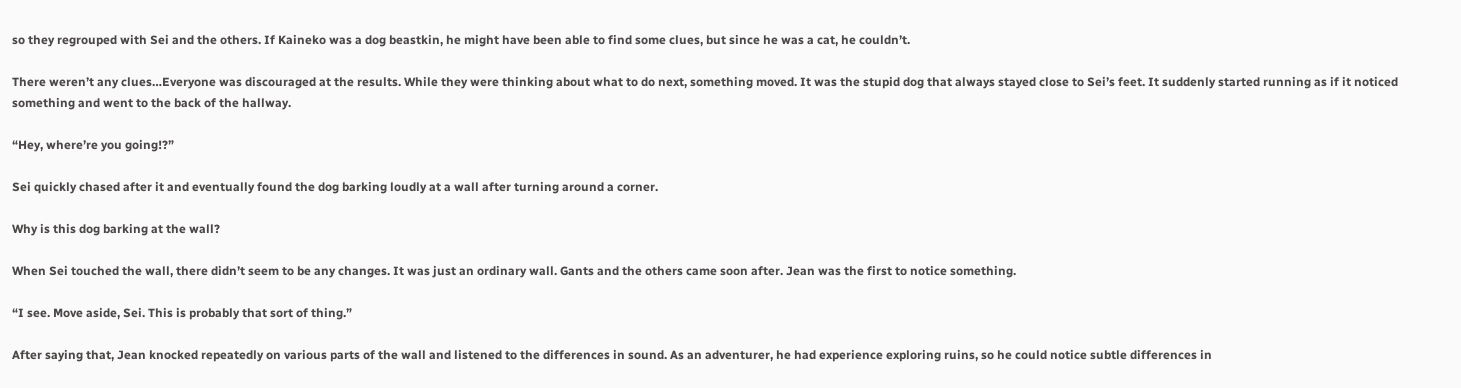so they regrouped with Sei and the others. If Kaineko was a dog beastkin, he might have been able to find some clues, but since he was a cat, he couldn’t.

There weren’t any clues…Everyone was discouraged at the results. While they were thinking about what to do next, something moved. It was the stupid dog that always stayed close to Sei’s feet. It suddenly started running as if it noticed something and went to the back of the hallway.

“Hey, where’re you going!?”

Sei quickly chased after it and eventually found the dog barking loudly at a wall after turning around a corner.

Why is this dog barking at the wall?

When Sei touched the wall, there didn’t seem to be any changes. It was just an ordinary wall. Gants and the others came soon after. Jean was the first to notice something.

“I see. Move aside, Sei. This is probably that sort of thing.”

After saying that, Jean knocked repeatedly on various parts of the wall and listened to the differences in sound. As an adventurer, he had experience exploring ruins, so he could notice subtle differences in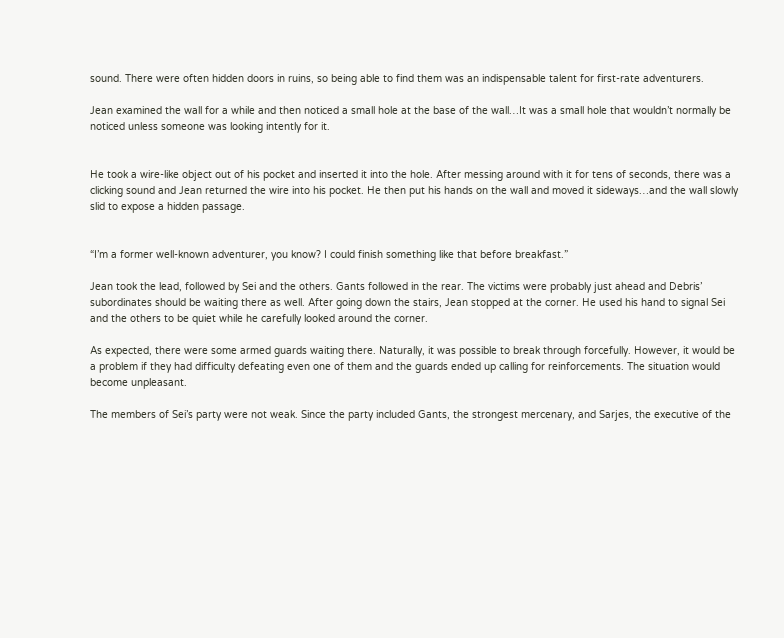sound. There were often hidden doors in ruins, so being able to find them was an indispensable talent for first-rate adventurers.

Jean examined the wall for a while and then noticed a small hole at the base of the wall…It was a small hole that wouldn’t normally be noticed unless someone was looking intently for it.


He took a wire-like object out of his pocket and inserted it into the hole. After messing around with it for tens of seconds, there was a clicking sound and Jean returned the wire into his pocket. He then put his hands on the wall and moved it sideways…and the wall slowly slid to expose a hidden passage.


“I’m a former well-known adventurer, you know? I could finish something like that before breakfast.”

Jean took the lead, followed by Sei and the others. Gants followed in the rear. The victims were probably just ahead and Debris’ subordinates should be waiting there as well. After going down the stairs, Jean stopped at the corner. He used his hand to signal Sei and the others to be quiet while he carefully looked around the corner.

As expected, there were some armed guards waiting there. Naturally, it was possible to break through forcefully. However, it would be a problem if they had difficulty defeating even one of them and the guards ended up calling for reinforcements. The situation would become unpleasant.

The members of Sei’s party were not weak. Since the party included Gants, the strongest mercenary, and Sarjes, the executive of the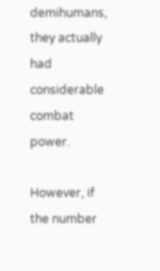demihumans, they actually had considerable combat power.

However, if the number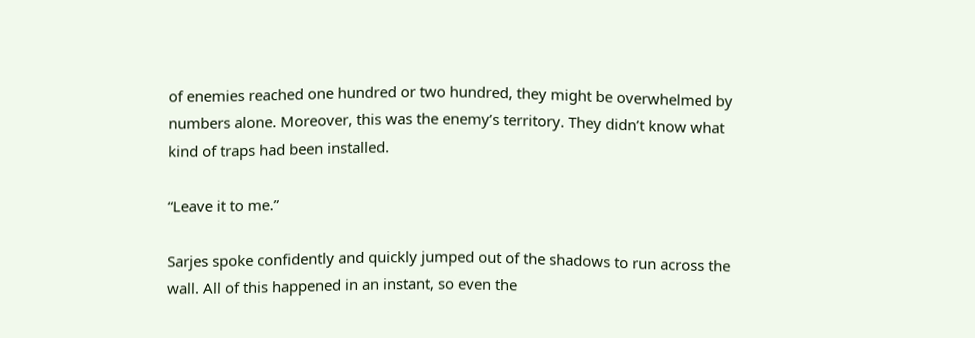of enemies reached one hundred or two hundred, they might be overwhelmed by numbers alone. Moreover, this was the enemy’s territory. They didn’t know what kind of traps had been installed.

“Leave it to me.”

Sarjes spoke confidently and quickly jumped out of the shadows to run across the wall. All of this happened in an instant, so even the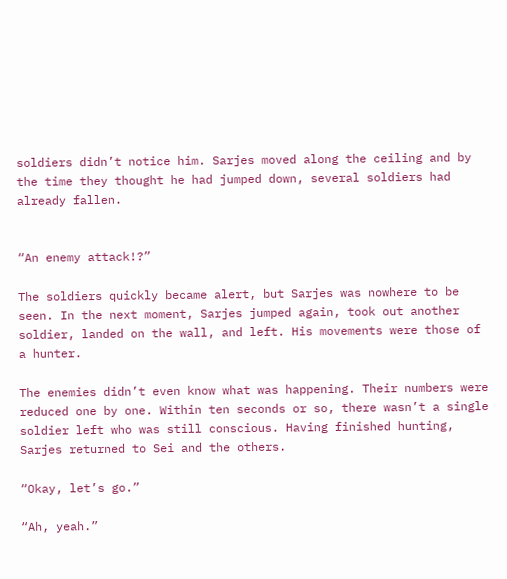soldiers didn’t notice him. Sarjes moved along the ceiling and by the time they thought he had jumped down, several soldiers had already fallen.


“An enemy attack!?”

The soldiers quickly became alert, but Sarjes was nowhere to be seen. In the next moment, Sarjes jumped again, took out another soldier, landed on the wall, and left. His movements were those of a hunter.

The enemies didn’t even know what was happening. Their numbers were reduced one by one. Within ten seconds or so, there wasn’t a single soldier left who was still conscious. Having finished hunting, Sarjes returned to Sei and the others.

“Okay, let’s go.”

“Ah, yeah.”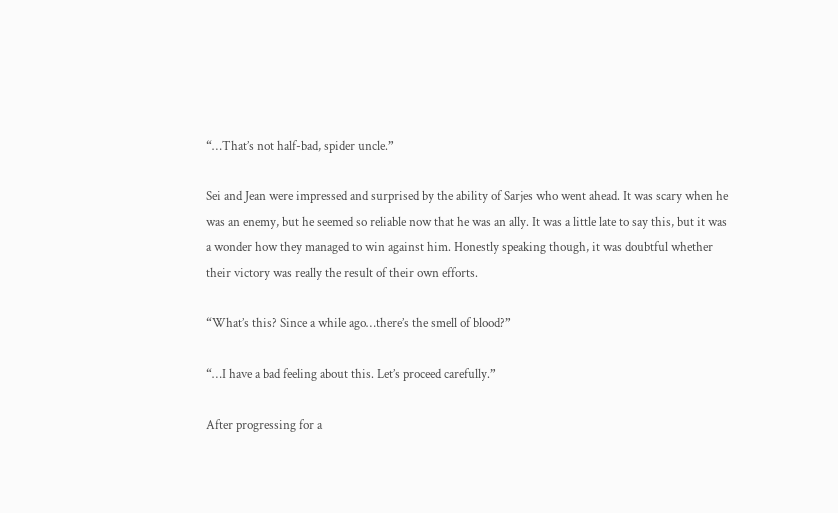“…That’s not half-bad, spider uncle.”

Sei and Jean were impressed and surprised by the ability of Sarjes who went ahead. It was scary when he was an enemy, but he seemed so reliable now that he was an ally. It was a little late to say this, but it was a wonder how they managed to win against him. Honestly speaking though, it was doubtful whether their victory was really the result of their own efforts.

“What’s this? Since a while ago…there’s the smell of blood?”

“…I have a bad feeling about this. Let’s proceed carefully.”

After progressing for a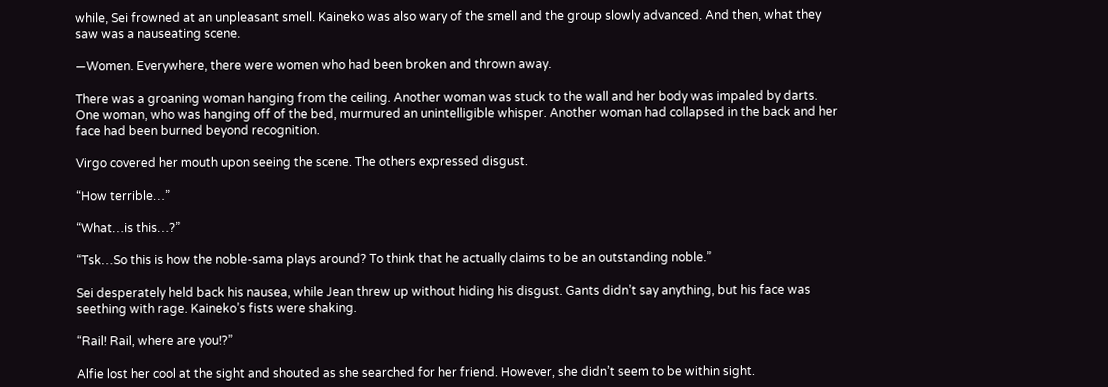while, Sei frowned at an unpleasant smell. Kaineko was also wary of the smell and the group slowly advanced. And then, what they saw was a nauseating scene.

—Women. Everywhere, there were women who had been broken and thrown away.

There was a groaning woman hanging from the ceiling. Another woman was stuck to the wall and her body was impaled by darts. One woman, who was hanging off of the bed, murmured an unintelligible whisper. Another woman had collapsed in the back and her face had been burned beyond recognition.

Virgo covered her mouth upon seeing the scene. The others expressed disgust.

“How terrible…”

“What…is this…?”

“Tsk…So this is how the noble-sama plays around? To think that he actually claims to be an outstanding noble.”

Sei desperately held back his nausea, while Jean threw up without hiding his disgust. Gants didn’t say anything, but his face was seething with rage. Kaineko’s fists were shaking.

“Rail! Rail, where are you!?”

Alfie lost her cool at the sight and shouted as she searched for her friend. However, she didn’t seem to be within sight.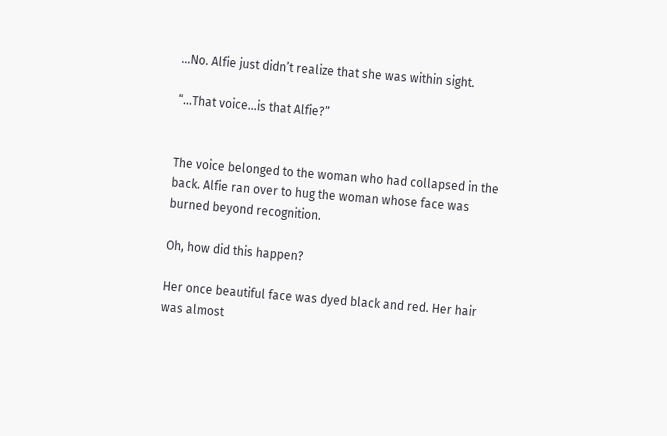…No. Alfie just didn’t realize that she was within sight.

“…That voice…is that Alfie?”


The voice belonged to the woman who had collapsed in the back. Alfie ran over to hug the woman whose face was burned beyond recognition.

Oh, how did this happen?

Her once beautiful face was dyed black and red. Her hair was almost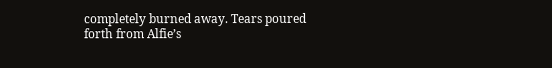completely burned away. Tears poured forth from Alfie’s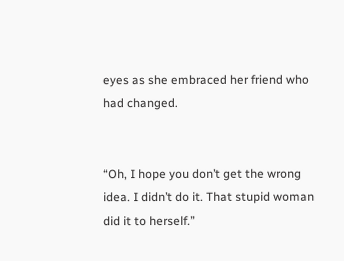eyes as she embraced her friend who had changed.


“Oh, I hope you don’t get the wrong idea. I didn’t do it. That stupid woman did it to herself.”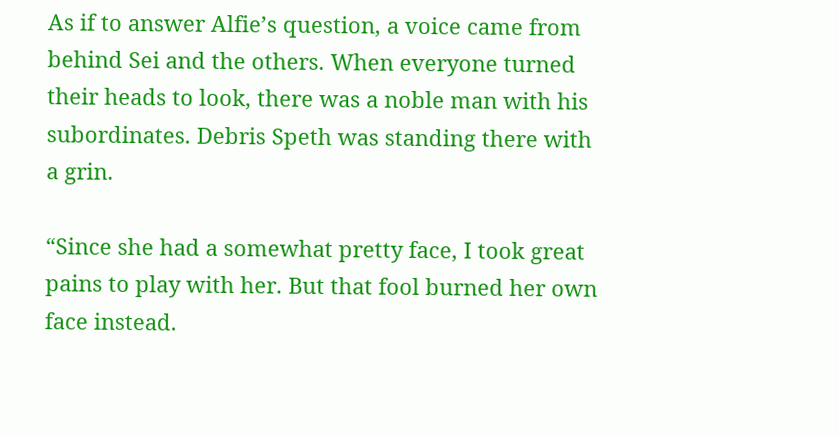As if to answer Alfie’s question, a voice came from behind Sei and the others. When everyone turned their heads to look, there was a noble man with his subordinates. Debris Speth was standing there with a grin.

“Since she had a somewhat pretty face, I took great pains to play with her. But that fool burned her own face instead.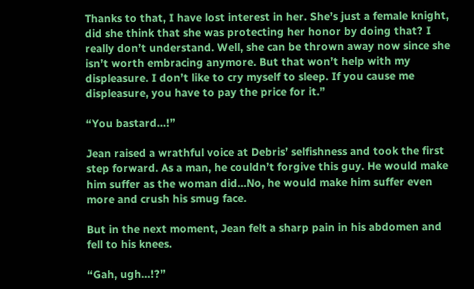Thanks to that, I have lost interest in her. She’s just a female knight, did she think that she was protecting her honor by doing that? I really don’t understand. Well, she can be thrown away now since she isn’t worth embracing anymore. But that won’t help with my displeasure. I don’t like to cry myself to sleep. If you cause me displeasure, you have to pay the price for it.”

“You bastard…!”

Jean raised a wrathful voice at Debris’ selfishness and took the first step forward. As a man, he couldn’t forgive this guy. He would make him suffer as the woman did…No, he would make him suffer even more and crush his smug face.

But in the next moment, Jean felt a sharp pain in his abdomen and fell to his knees.

“Gah, ugh…!?”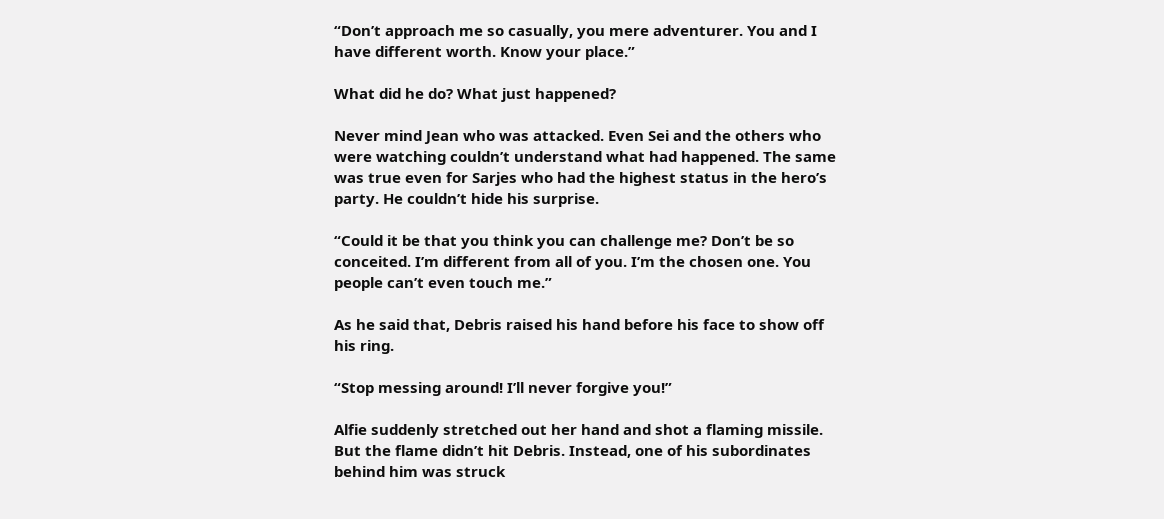“Don’t approach me so casually, you mere adventurer. You and I have different worth. Know your place.”

What did he do? What just happened?

Never mind Jean who was attacked. Even Sei and the others who were watching couldn’t understand what had happened. The same was true even for Sarjes who had the highest status in the hero’s party. He couldn’t hide his surprise.

“Could it be that you think you can challenge me? Don’t be so conceited. I’m different from all of you. I’m the chosen one. You people can’t even touch me.”

As he said that, Debris raised his hand before his face to show off his ring.

“Stop messing around! I’ll never forgive you!”

Alfie suddenly stretched out her hand and shot a flaming missile. But the flame didn’t hit Debris. Instead, one of his subordinates behind him was struck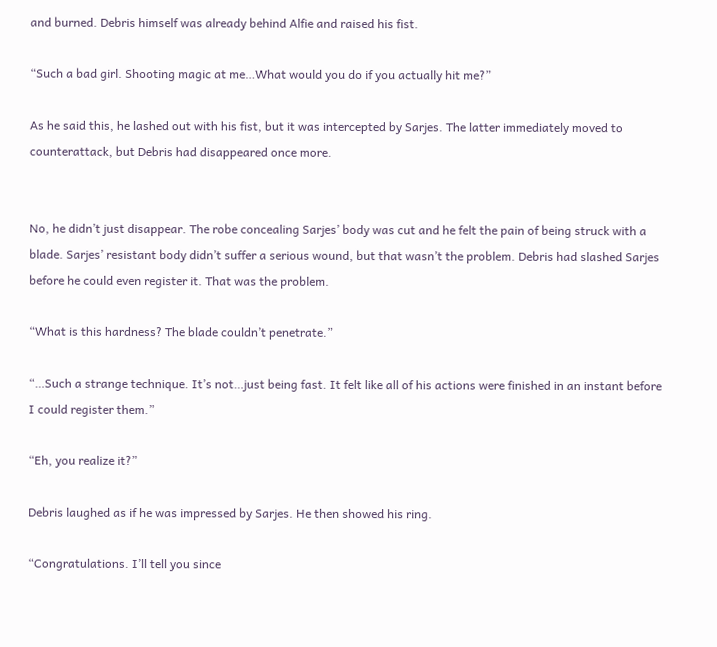and burned. Debris himself was already behind Alfie and raised his fist.

“Such a bad girl. Shooting magic at me…What would you do if you actually hit me?”

As he said this, he lashed out with his fist, but it was intercepted by Sarjes. The latter immediately moved to counterattack, but Debris had disappeared once more.


No, he didn’t just disappear. The robe concealing Sarjes’ body was cut and he felt the pain of being struck with a blade. Sarjes’ resistant body didn’t suffer a serious wound, but that wasn’t the problem. Debris had slashed Sarjes before he could even register it. That was the problem.

“What is this hardness? The blade couldn’t penetrate.”

“…Such a strange technique. It’s not…just being fast. It felt like all of his actions were finished in an instant before I could register them.”

“Eh, you realize it?”

Debris laughed as if he was impressed by Sarjes. He then showed his ring.

“Congratulations. I’ll tell you since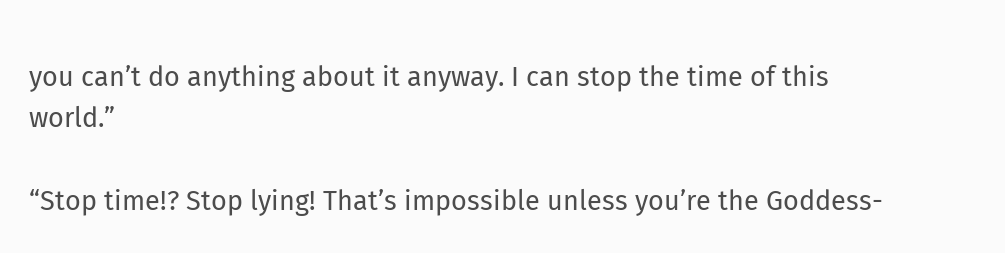you can’t do anything about it anyway. I can stop the time of this world.”

“Stop time!? Stop lying! That’s impossible unless you’re the Goddess-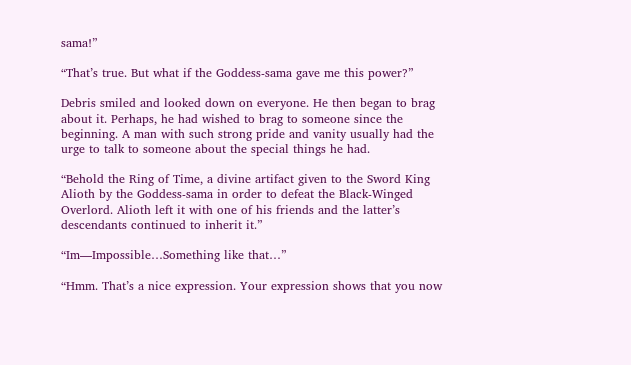sama!”

“That’s true. But what if the Goddess-sama gave me this power?”

Debris smiled and looked down on everyone. He then began to brag about it. Perhaps, he had wished to brag to someone since the beginning. A man with such strong pride and vanity usually had the urge to talk to someone about the special things he had.

“Behold the Ring of Time, a divine artifact given to the Sword King Alioth by the Goddess-sama in order to defeat the Black-Winged Overlord. Alioth left it with one of his friends and the latter’s descendants continued to inherit it.”

“Im—Impossible…Something like that…”

“Hmm. That’s a nice expression. Your expression shows that you now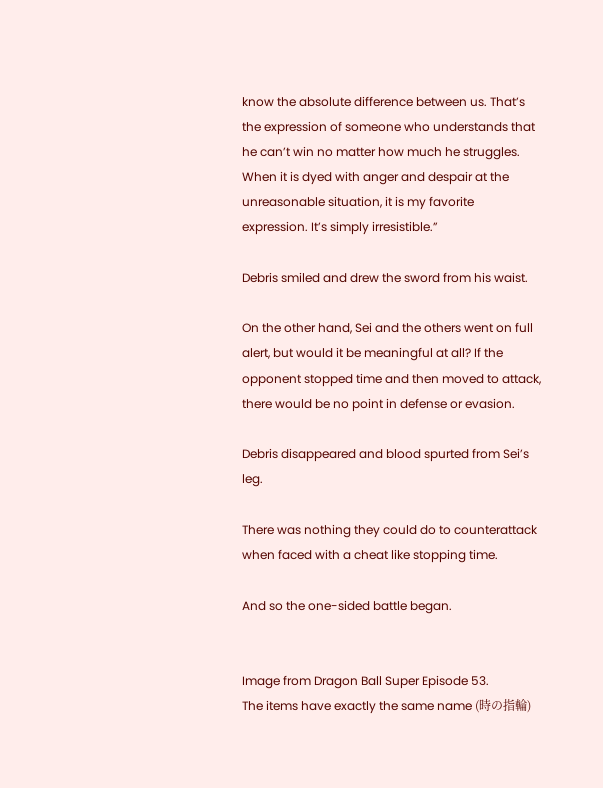know the absolute difference between us. That’s the expression of someone who understands that he can’t win no matter how much he struggles. When it is dyed with anger and despair at the unreasonable situation, it is my favorite expression. It’s simply irresistible.”

Debris smiled and drew the sword from his waist.

On the other hand, Sei and the others went on full alert, but would it be meaningful at all? If the opponent stopped time and then moved to attack, there would be no point in defense or evasion.

Debris disappeared and blood spurted from Sei’s leg.

There was nothing they could do to counterattack when faced with a cheat like stopping time.

And so the one-sided battle began.


Image from Dragon Ball Super Episode 53.
The items have exactly the same name (時の指輪)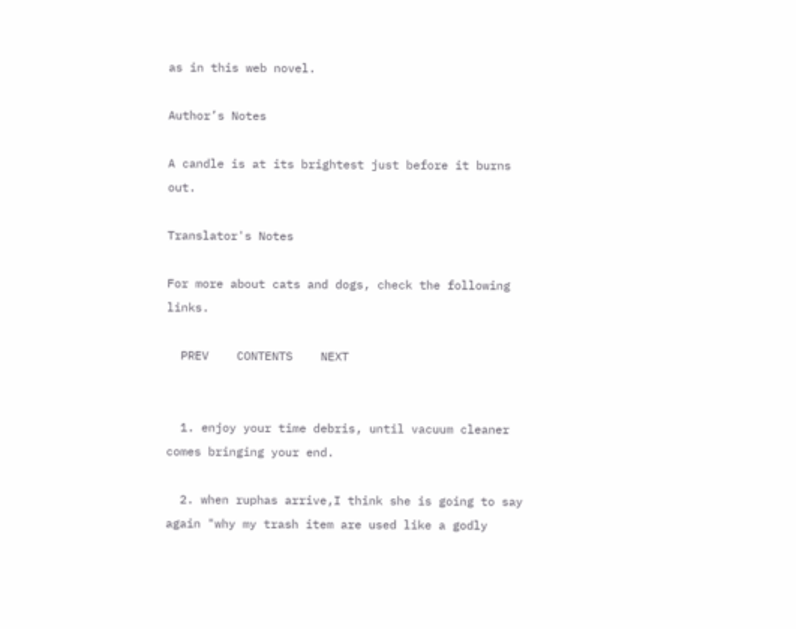as in this web novel.

Author’s Notes

A candle is at its brightest just before it burns out.

Translator's Notes

For more about cats and dogs, check the following links.

  PREV    CONTENTS    NEXT


  1. enjoy your time debris, until vacuum cleaner comes bringing your end.

  2. when ruphas arrive,I think she is going to say again "why my trash item are used like a godly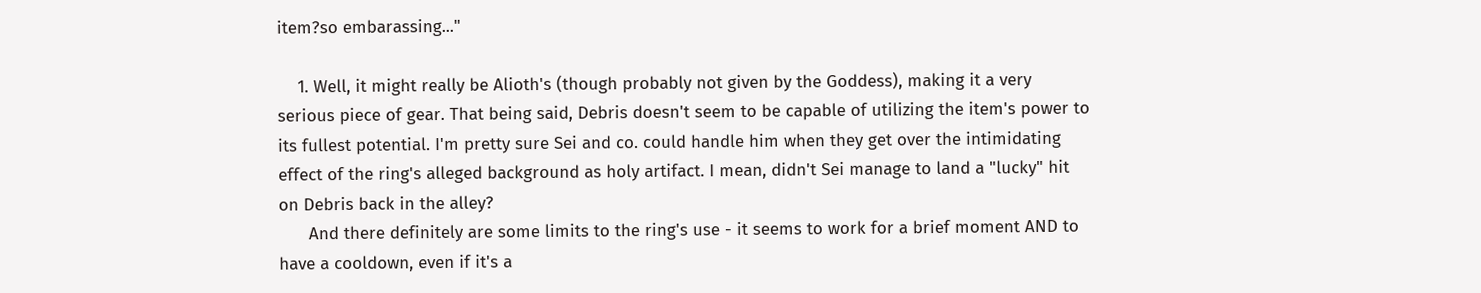item?so embarassing..."

    1. Well, it might really be Alioth's (though probably not given by the Goddess), making it a very serious piece of gear. That being said, Debris doesn't seem to be capable of utilizing the item's power to its fullest potential. I'm pretty sure Sei and co. could handle him when they get over the intimidating effect of the ring's alleged background as holy artifact. I mean, didn't Sei manage to land a "lucky" hit on Debris back in the alley?
      And there definitely are some limits to the ring's use - it seems to work for a brief moment AND to have a cooldown, even if it's a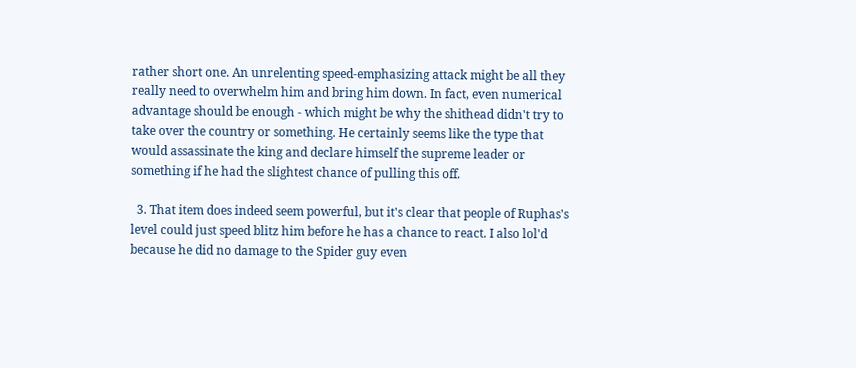rather short one. An unrelenting speed-emphasizing attack might be all they really need to overwhelm him and bring him down. In fact, even numerical advantage should be enough - which might be why the shithead didn't try to take over the country or something. He certainly seems like the type that would assassinate the king and declare himself the supreme leader or something if he had the slightest chance of pulling this off.

  3. That item does indeed seem powerful, but it's clear that people of Ruphas's level could just speed blitz him before he has a chance to react. I also lol'd because he did no damage to the Spider guy even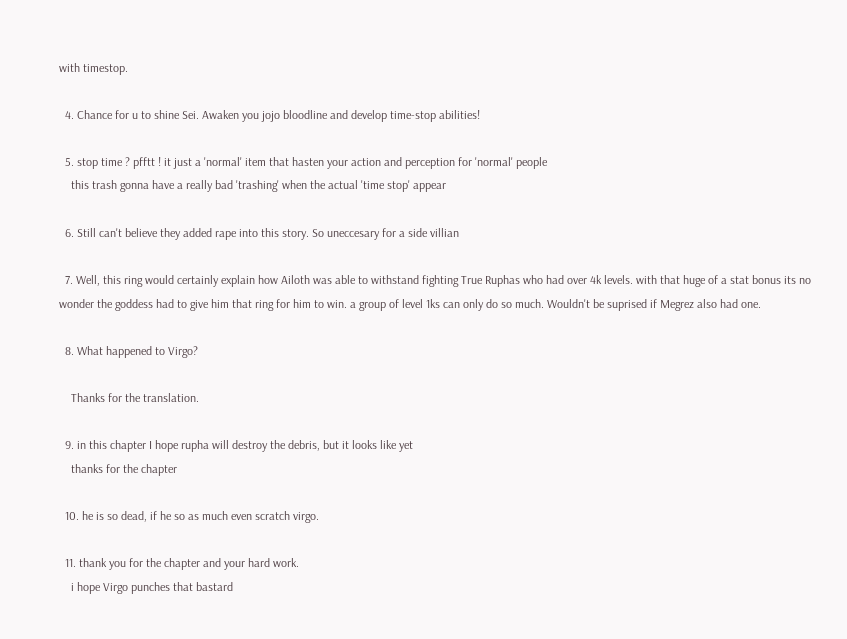with timestop.

  4. Chance for u to shine Sei. Awaken you jojo bloodline and develop time-stop abilities!

  5. stop time ? pfftt ! it just a 'normal' item that hasten your action and perception for 'normal' people
    this trash gonna have a really bad 'trashing' when the actual 'time stop' appear

  6. Still can't believe they added rape into this story. So uneccesary for a side villian

  7. Well, this ring would certainly explain how Ailoth was able to withstand fighting True Ruphas who had over 4k levels. with that huge of a stat bonus its no wonder the goddess had to give him that ring for him to win. a group of level 1ks can only do so much. Wouldn't be suprised if Megrez also had one.

  8. What happened to Virgo?

    Thanks for the translation.

  9. in this chapter I hope rupha will destroy the debris, but it looks like yet
    thanks for the chapter

  10. he is so dead, if he so as much even scratch virgo.

  11. thank you for the chapter and your hard work.
    i hope Virgo punches that bastard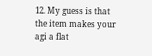12. My guess is that the item makes your agi a flat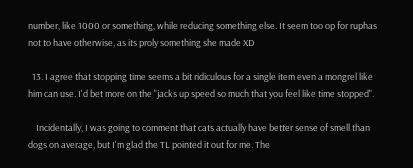number, like 1000 or something, while reducing something else. It seem too op for ruphas not to have otherwise, as its proly something she made XD

  13. I agree that stopping time seems a bit ridiculous for a single item even a mongrel like him can use. I'd bet more on the "jacks up speed so much that you feel like time stopped".

    Incidentally, I was going to comment that cats actually have better sense of smell than dogs on average, but I'm glad the TL pointed it out for me. The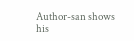Author-san shows his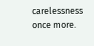carelessness once more.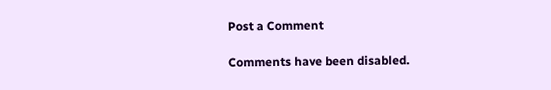Post a Comment

Comments have been disabled.